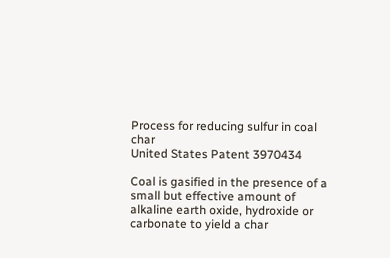Process for reducing sulfur in coal char
United States Patent 3970434

Coal is gasified in the presence of a small but effective amount of alkaline earth oxide, hydroxide or carbonate to yield a char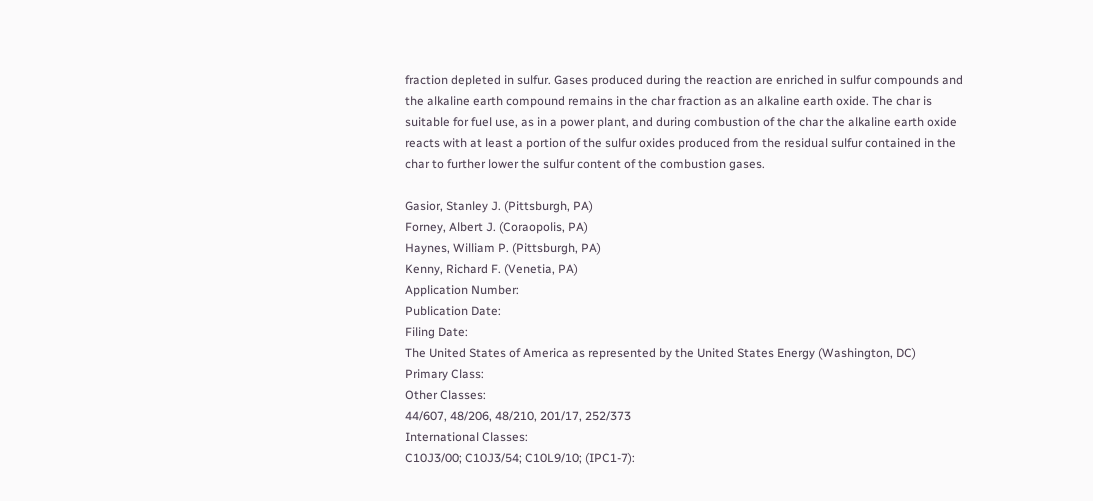fraction depleted in sulfur. Gases produced during the reaction are enriched in sulfur compounds and the alkaline earth compound remains in the char fraction as an alkaline earth oxide. The char is suitable for fuel use, as in a power plant, and during combustion of the char the alkaline earth oxide reacts with at least a portion of the sulfur oxides produced from the residual sulfur contained in the char to further lower the sulfur content of the combustion gases.

Gasior, Stanley J. (Pittsburgh, PA)
Forney, Albert J. (Coraopolis, PA)
Haynes, William P. (Pittsburgh, PA)
Kenny, Richard F. (Venetia, PA)
Application Number:
Publication Date:
Filing Date:
The United States of America as represented by the United States Energy (Washington, DC)
Primary Class:
Other Classes:
44/607, 48/206, 48/210, 201/17, 252/373
International Classes:
C10J3/00; C10J3/54; C10L9/10; (IPC1-7):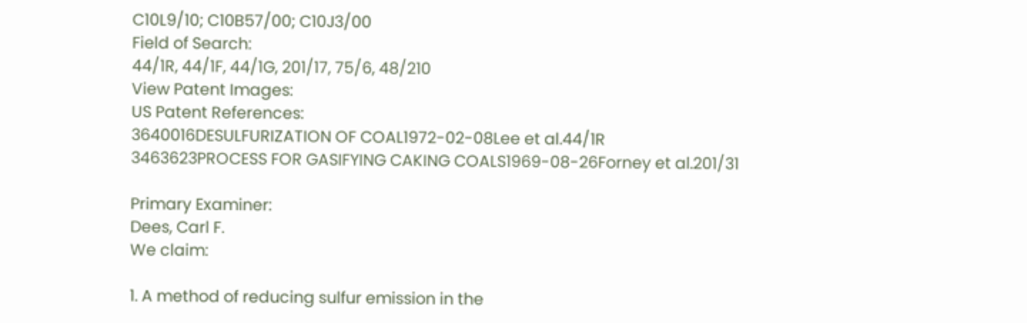C10L9/10; C10B57/00; C10J3/00
Field of Search:
44/1R, 44/1F, 44/1G, 201/17, 75/6, 48/210
View Patent Images:
US Patent References:
3640016DESULFURIZATION OF COAL1972-02-08Lee et al.44/1R
3463623PROCESS FOR GASIFYING CAKING COALS1969-08-26Forney et al.201/31

Primary Examiner:
Dees, Carl F.
We claim:

1. A method of reducing sulfur emission in the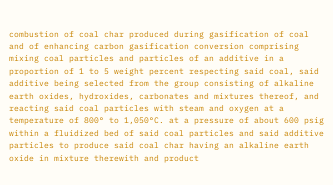combustion of coal char produced during gasification of coal and of enhancing carbon gasification conversion comprising mixing coal particles and particles of an additive in a proportion of 1 to 5 weight percent respecting said coal, said additive being selected from the group consisting of alkaline earth oxides, hydroxides, carbonates and mixtures thereof, and reacting said coal particles with steam and oxygen at a temperature of 800° to 1,050°C. at a pressure of about 600 psig within a fluidized bed of said coal particles and said additive particles to produce said coal char having an alkaline earth oxide in mixture therewith and product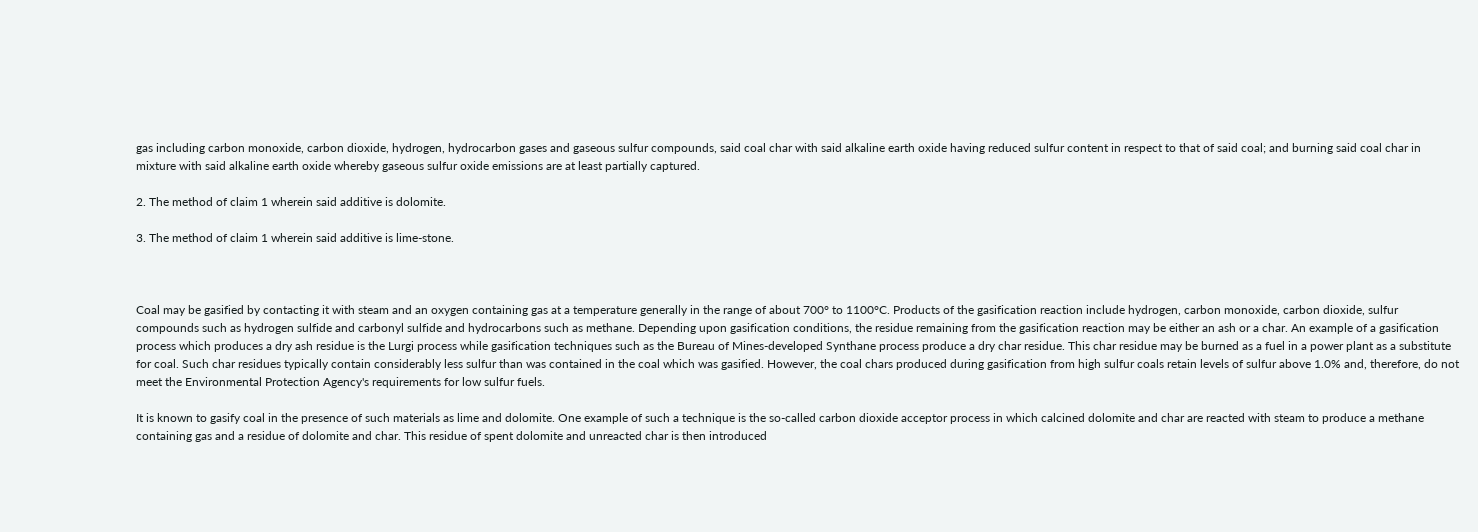gas including carbon monoxide, carbon dioxide, hydrogen, hydrocarbon gases and gaseous sulfur compounds, said coal char with said alkaline earth oxide having reduced sulfur content in respect to that of said coal; and burning said coal char in mixture with said alkaline earth oxide whereby gaseous sulfur oxide emissions are at least partially captured.

2. The method of claim 1 wherein said additive is dolomite.

3. The method of claim 1 wherein said additive is lime-stone.



Coal may be gasified by contacting it with steam and an oxygen containing gas at a temperature generally in the range of about 700° to 1100°C. Products of the gasification reaction include hydrogen, carbon monoxide, carbon dioxide, sulfur compounds such as hydrogen sulfide and carbonyl sulfide and hydrocarbons such as methane. Depending upon gasification conditions, the residue remaining from the gasification reaction may be either an ash or a char. An example of a gasification process which produces a dry ash residue is the Lurgi process while gasification techniques such as the Bureau of Mines-developed Synthane process produce a dry char residue. This char residue may be burned as a fuel in a power plant as a substitute for coal. Such char residues typically contain considerably less sulfur than was contained in the coal which was gasified. However, the coal chars produced during gasification from high sulfur coals retain levels of sulfur above 1.0% and, therefore, do not meet the Environmental Protection Agency's requirements for low sulfur fuels.

It is known to gasify coal in the presence of such materials as lime and dolomite. One example of such a technique is the so-called carbon dioxide acceptor process in which calcined dolomite and char are reacted with steam to produce a methane containing gas and a residue of dolomite and char. This residue of spent dolomite and unreacted char is then introduced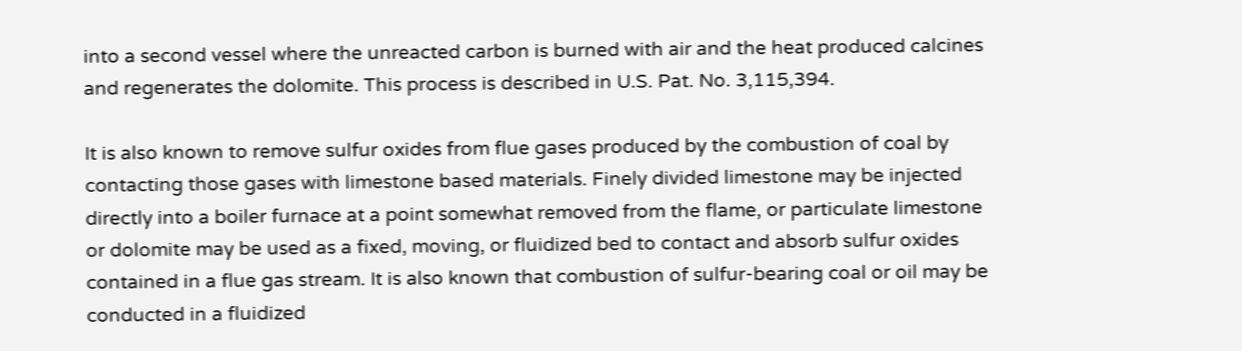into a second vessel where the unreacted carbon is burned with air and the heat produced calcines and regenerates the dolomite. This process is described in U.S. Pat. No. 3,115,394.

It is also known to remove sulfur oxides from flue gases produced by the combustion of coal by contacting those gases with limestone based materials. Finely divided limestone may be injected directly into a boiler furnace at a point somewhat removed from the flame, or particulate limestone or dolomite may be used as a fixed, moving, or fluidized bed to contact and absorb sulfur oxides contained in a flue gas stream. It is also known that combustion of sulfur-bearing coal or oil may be conducted in a fluidized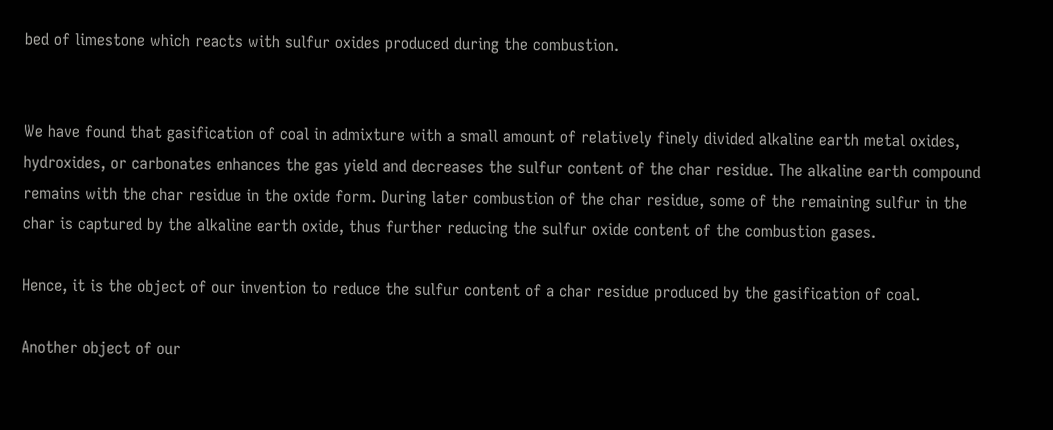bed of limestone which reacts with sulfur oxides produced during the combustion.


We have found that gasification of coal in admixture with a small amount of relatively finely divided alkaline earth metal oxides, hydroxides, or carbonates enhances the gas yield and decreases the sulfur content of the char residue. The alkaline earth compound remains with the char residue in the oxide form. During later combustion of the char residue, some of the remaining sulfur in the char is captured by the alkaline earth oxide, thus further reducing the sulfur oxide content of the combustion gases.

Hence, it is the object of our invention to reduce the sulfur content of a char residue produced by the gasification of coal.

Another object of our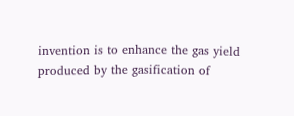invention is to enhance the gas yield produced by the gasification of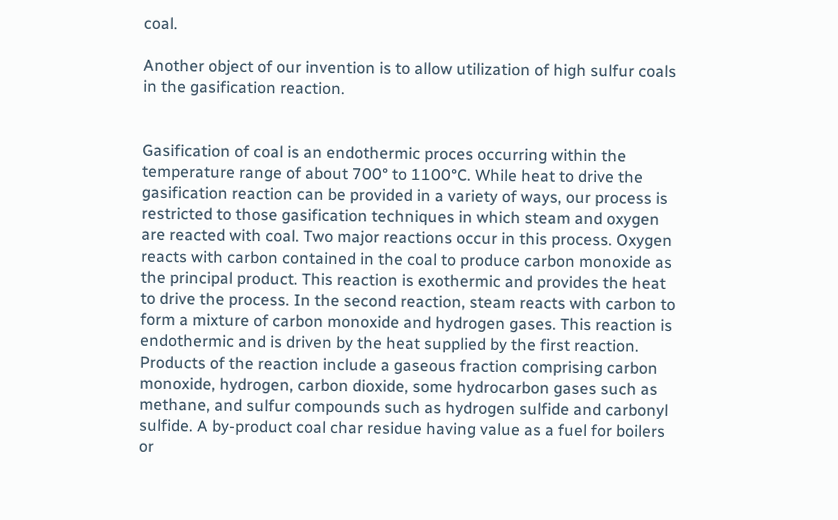coal.

Another object of our invention is to allow utilization of high sulfur coals in the gasification reaction.


Gasification of coal is an endothermic proces occurring within the temperature range of about 700° to 1100°C. While heat to drive the gasification reaction can be provided in a variety of ways, our process is restricted to those gasification techniques in which steam and oxygen are reacted with coal. Two major reactions occur in this process. Oxygen reacts with carbon contained in the coal to produce carbon monoxide as the principal product. This reaction is exothermic and provides the heat to drive the process. In the second reaction, steam reacts with carbon to form a mixture of carbon monoxide and hydrogen gases. This reaction is endothermic and is driven by the heat supplied by the first reaction. Products of the reaction include a gaseous fraction comprising carbon monoxide, hydrogen, carbon dioxide, some hydrocarbon gases such as methane, and sulfur compounds such as hydrogen sulfide and carbonyl sulfide. A by-product coal char residue having value as a fuel for boilers or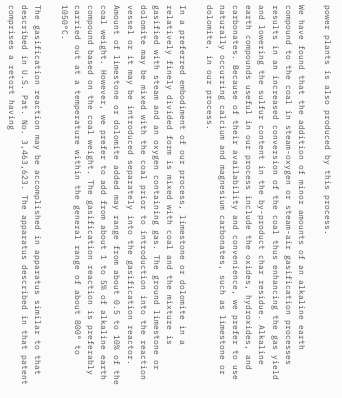power plants is also produced by this process.

We have found that the addition of minor amounts of an alkaline earth compound to the coal in steam-oxygen or steam-air gasification processes results in an increased conversion of the coal thus enhancing the gas yield and lowering the sulfur content in the by-product char residue. Alkaline earth compounds useful in our process include the oxides, hydroxides, and carbonates. Because of their availability and convenience, we prefer to use naturally occurring calcium and magnesium carbonates, such as limestone or dolomite, in our process.

In a preferred embodiment of our process, limestone or dolomite in a relatively finely divided form is mixed with coal and the mixture is gasified with steam and an oxygen containing gas. The ground limestone or dolomite may be mixed with the coal prior to introduction into the reaction vessel or it may be introduced separately into the gasification reactor. Amount of limestone or dolomite added may range from about 0.5 to 10% of the coal weight. However, we prefer to add from about 1 to 5% of alkaline earth compound based on the coal weight. The gasification reaction is preferably carried out at a temperature within the general range of about 800° to 1050°C.

The gasification reaction may be accomplished in apparatus similar to that described in U.S. Pat. No. 3,463,623. The apparatus described in that patent comprises a retort having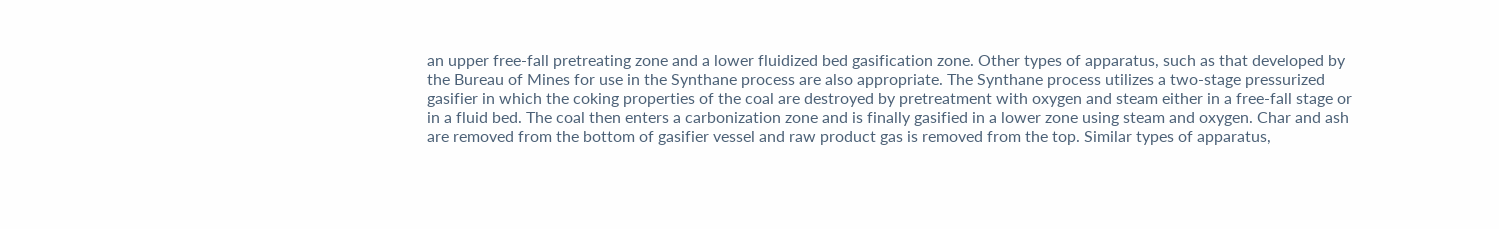an upper free-fall pretreating zone and a lower fluidized bed gasification zone. Other types of apparatus, such as that developed by the Bureau of Mines for use in the Synthane process are also appropriate. The Synthane process utilizes a two-stage pressurized gasifier in which the coking properties of the coal are destroyed by pretreatment with oxygen and steam either in a free-fall stage or in a fluid bed. The coal then enters a carbonization zone and is finally gasified in a lower zone using steam and oxygen. Char and ash are removed from the bottom of gasifier vessel and raw product gas is removed from the top. Similar types of apparatus,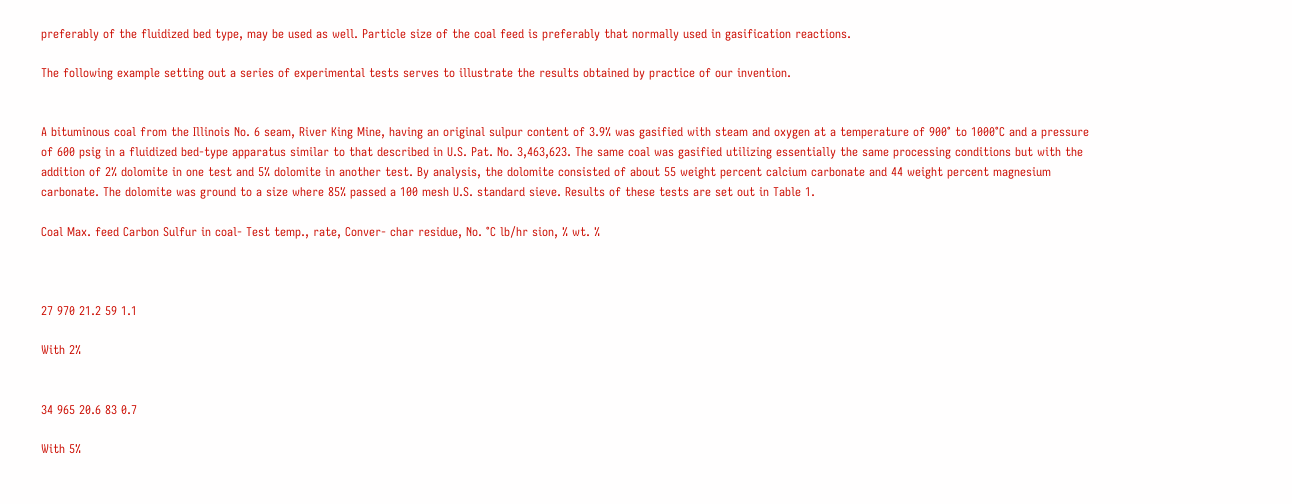preferably of the fluidized bed type, may be used as well. Particle size of the coal feed is preferably that normally used in gasification reactions.

The following example setting out a series of experimental tests serves to illustrate the results obtained by practice of our invention.


A bituminous coal from the Illinois No. 6 seam, River King Mine, having an original sulpur content of 3.9% was gasified with steam and oxygen at a temperature of 900° to 1000°C and a pressure of 600 psig in a fluidized bed-type apparatus similar to that described in U.S. Pat. No. 3,463,623. The same coal was gasified utilizing essentially the same processing conditions but with the addition of 2% dolomite in one test and 5% dolomite in another test. By analysis, the dolomite consisted of about 55 weight percent calcium carbonate and 44 weight percent magnesium carbonate. The dolomite was ground to a size where 85% passed a 100 mesh U.S. standard sieve. Results of these tests are set out in Table 1.

Coal Max. feed Carbon Sulfur in coal- Test temp., rate, Conver- char residue, No. °C lb/hr sion, % wt. %



27 970 21.2 59 1.1

With 2%


34 965 20.6 83 0.7

With 5%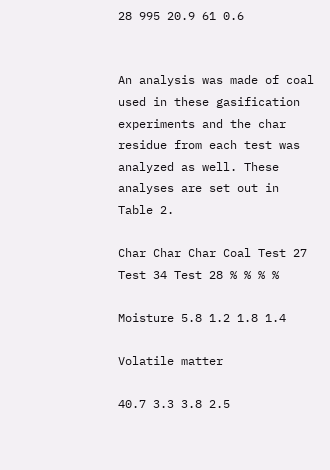28 995 20.9 61 0.6


An analysis was made of coal used in these gasification experiments and the char residue from each test was analyzed as well. These analyses are set out in Table 2.

Char Char Char Coal Test 27 Test 34 Test 28 % % % %

Moisture 5.8 1.2 1.8 1.4

Volatile matter

40.7 3.3 3.8 2.5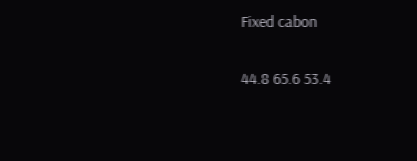Fixed cabon

44.8 65.6 53.4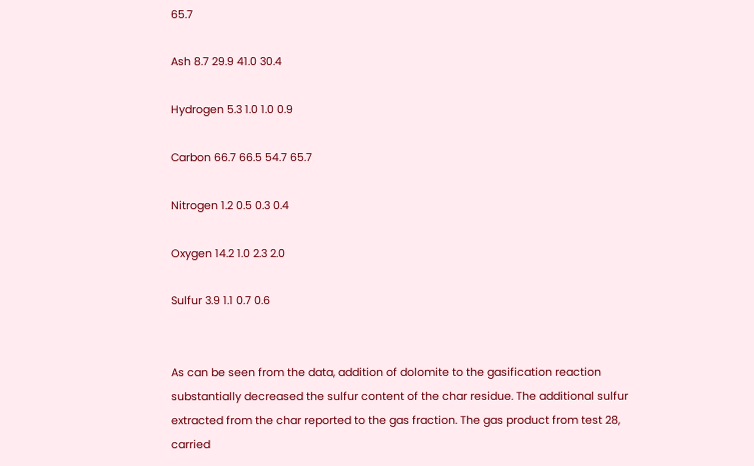65.7

Ash 8.7 29.9 41.0 30.4

Hydrogen 5.3 1.0 1.0 0.9

Carbon 66.7 66.5 54.7 65.7

Nitrogen 1.2 0.5 0.3 0.4

Oxygen 14.2 1.0 2.3 2.0

Sulfur 3.9 1.1 0.7 0.6


As can be seen from the data, addition of dolomite to the gasification reaction substantially decreased the sulfur content of the char residue. The additional sulfur extracted from the char reported to the gas fraction. The gas product from test 28, carried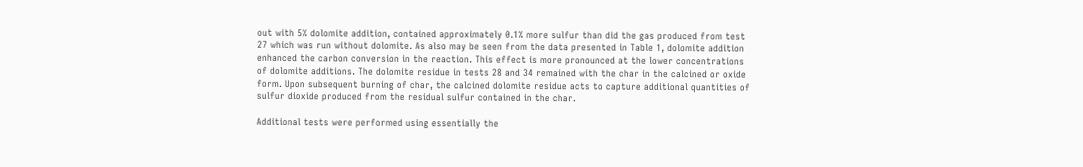out with 5% dolomite addition, contained approximately 0.1% more sulfur than did the gas produced from test 27 which was run without dolomite. As also may be seen from the data presented in Table 1, dolomite addition enhanced the carbon conversion in the reaction. This effect is more pronounced at the lower concentrations of dolomite additions. The dolomite residue in tests 28 and 34 remained with the char in the calcined or oxide form. Upon subsequent burning of char, the calcined dolomite residue acts to capture additional quantities of sulfur dioxide produced from the residual sulfur contained in the char.

Additional tests were performed using essentially the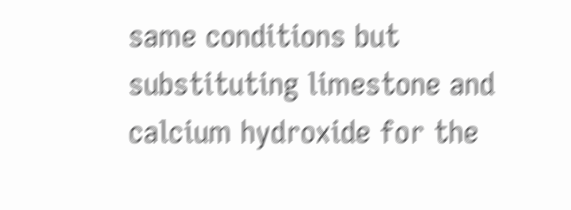same conditions but substituting limestone and calcium hydroxide for the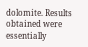dolomite. Results obtained were essentially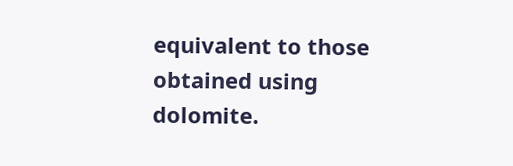equivalent to those obtained using dolomite.